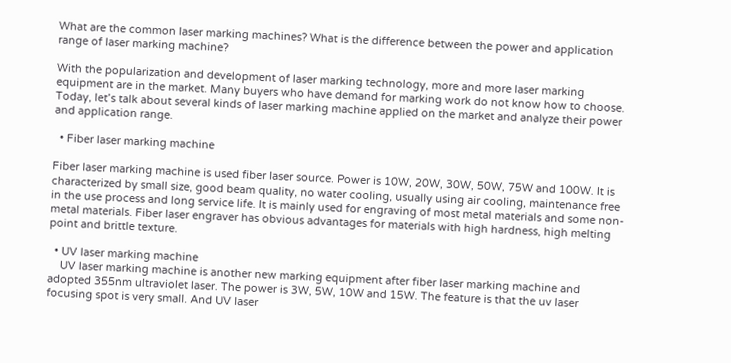What are the common laser marking machines? What is the difference between the power and application range of laser marking machine?

With the popularization and development of laser marking technology, more and more laser marking equipment are in the market. Many buyers who have demand for marking work do not know how to choose. Today, let’s talk about several kinds of laser marking machine applied on the market and analyze their power and application range.

  • Fiber laser marking machine

Fiber laser marking machine is used fiber laser source. Power is 10W, 20W, 30W, 50W, 75W and 100W. It is characterized by small size, good beam quality, no water cooling, usually using air cooling, maintenance free in the use process and long service life. It is mainly used for engraving of most metal materials and some non-metal materials. Fiber laser engraver has obvious advantages for materials with high hardness, high melting point and brittle texture.

  • UV laser marking machine
    UV laser marking machine is another new marking equipment after fiber laser marking machine and adopted 355nm ultraviolet laser. The power is 3W, 5W, 10W and 15W. The feature is that the uv laser focusing spot is very small. And UV laser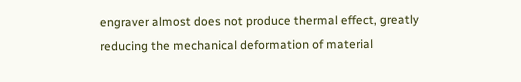engraver almost does not produce thermal effect, greatly reducing the mechanical deformation of material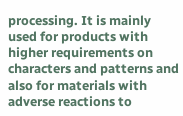processing. It is mainly used for products with higher requirements on characters and patterns and also for materials with adverse reactions to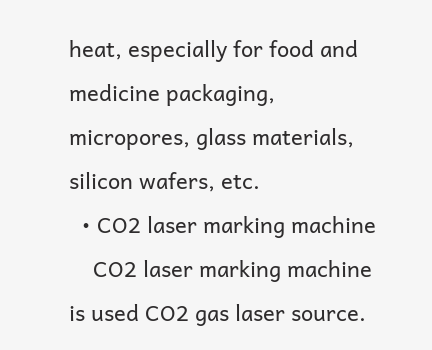heat, especially for food and medicine packaging, micropores, glass materials, silicon wafers, etc.
  • CO2 laser marking machine
    CO2 laser marking machine is used CO2 gas laser source.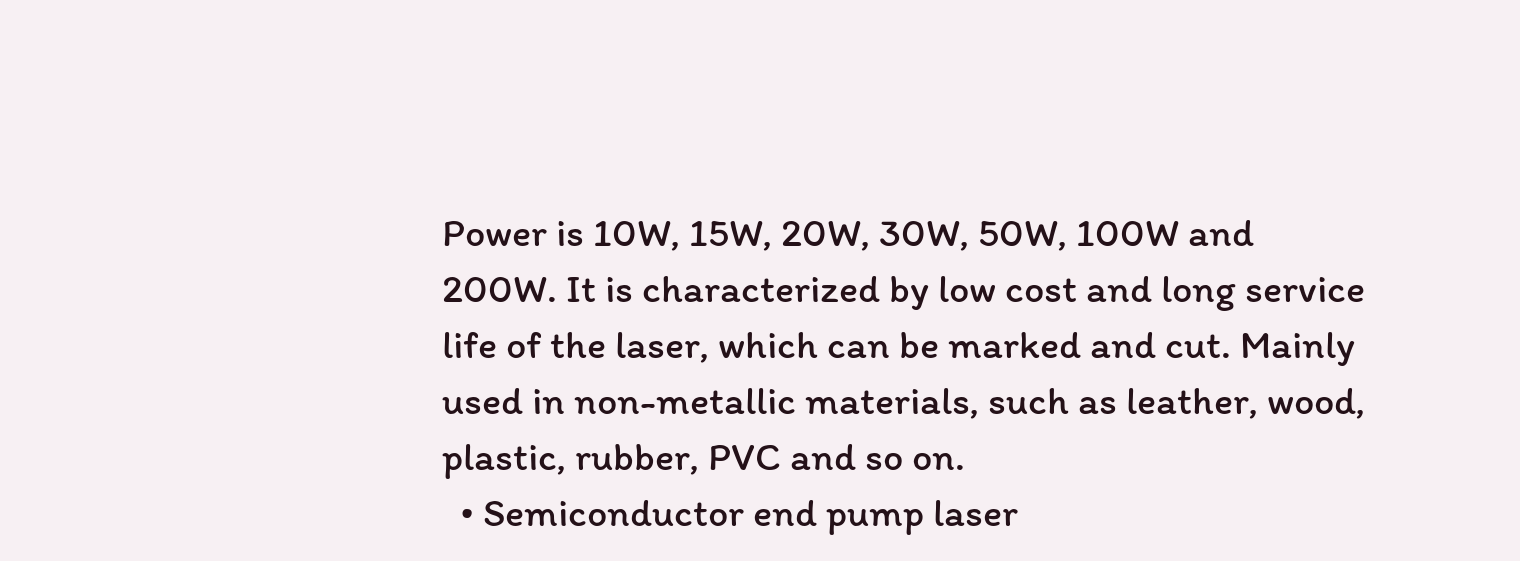Power is 10W, 15W, 20W, 30W, 50W, 100W and 200W. It is characterized by low cost and long service life of the laser, which can be marked and cut. Mainly used in non-metallic materials, such as leather, wood, plastic, rubber, PVC and so on.
  • Semiconductor end pump laser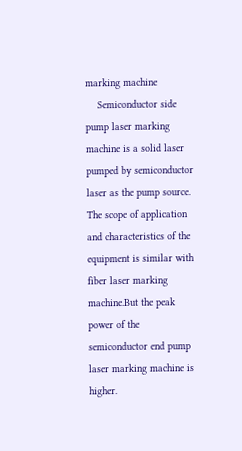marking machine
    Semiconductor side pump laser marking machine is a solid laser pumped by semiconductor laser as the pump source. The scope of application and characteristics of the equipment is similar with fiber laser marking machine.But the peak power of the semiconductor end pump laser marking machine is higher.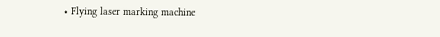• Flying laser marking machine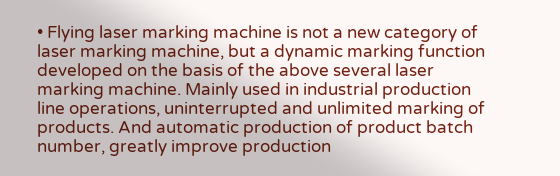• Flying laser marking machine is not a new category of laser marking machine, but a dynamic marking function developed on the basis of the above several laser marking machine. Mainly used in industrial production line operations, uninterrupted and unlimited marking of products. And automatic production of product batch number, greatly improve production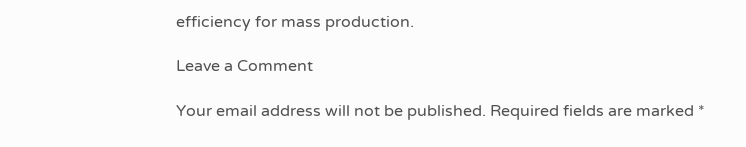efficiency for mass production.

Leave a Comment

Your email address will not be published. Required fields are marked *